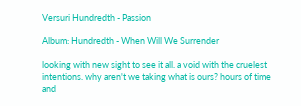Versuri Hundredth - Passion

Album: Hundredth - When Will We Surrender

looking with new sight to see it all. a void with the cruelest intentions. why aren't we taking what is ours? hours of time and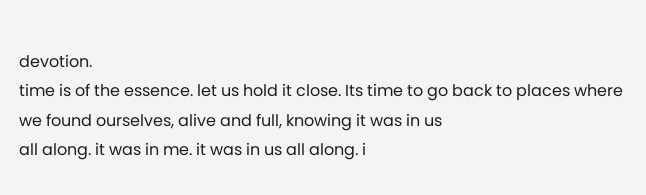devotion.
time is of the essence. let us hold it close. Its time to go back to places where we found ourselves, alive and full, knowing it was in us
all along. it was in me. it was in us all along. i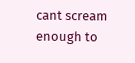cant scream enough to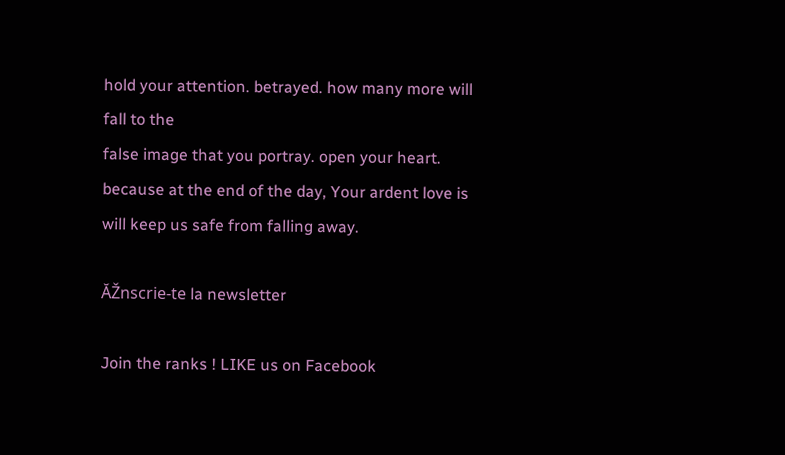hold your attention. betrayed. how many more will fall to the
false image that you portray. open your heart. because at the end of the day, Your ardent love is will keep us safe from falling away.

ĂŽnscrie-te la newsletter

Join the ranks ! LIKE us on Facebook